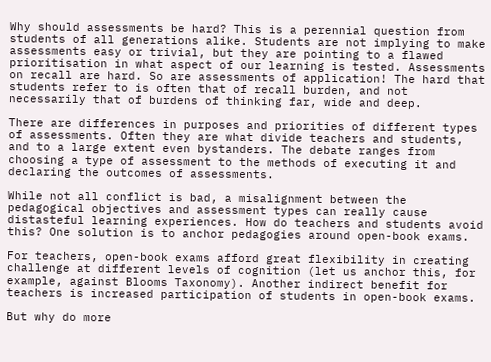Why should assessments be hard? This is a perennial question from students of all generations alike. Students are not implying to make assessments easy or trivial, but they are pointing to a flawed prioritisation in what aspect of our learning is tested. Assessments on recall are hard. So are assessments of application! The hard that students refer to is often that of recall burden, and not necessarily that of burdens of thinking far, wide and deep.

There are differences in purposes and priorities of different types of assessments. Often they are what divide teachers and students, and to a large extent even bystanders. The debate ranges from choosing a type of assessment to the methods of executing it and declaring the outcomes of assessments.

While not all conflict is bad, a misalignment between the pedagogical objectives and assessment types can really cause distasteful learning experiences. How do teachers and students avoid this? One solution is to anchor pedagogies around open-book exams.

For teachers, open-book exams afford great flexibility in creating challenge at different levels of cognition (let us anchor this, for example, against Blooms Taxonomy). Another indirect benefit for teachers is increased participation of students in open-book exams.

But why do more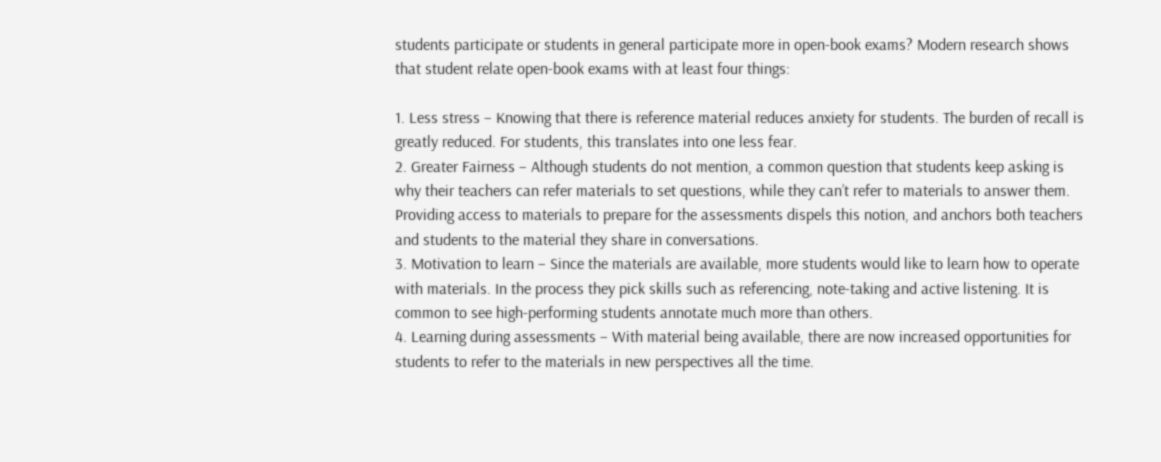students participate or students in general participate more in open-book exams? Modern research shows that student relate open-book exams with at least four things:

1. Less stress – Knowing that there is reference material reduces anxiety for students. The burden of recall is greatly reduced. For students, this translates into one less fear.
2. Greater Fairness – Although students do not mention, a common question that students keep asking is why their teachers can refer materials to set questions, while they can’t refer to materials to answer them. Providing access to materials to prepare for the assessments dispels this notion, and anchors both teachers and students to the material they share in conversations.
3. Motivation to learn – Since the materials are available, more students would like to learn how to operate with materials. In the process they pick skills such as referencing, note-taking and active listening. It is common to see high-performing students annotate much more than others.
4. Learning during assessments – With material being available, there are now increased opportunities for students to refer to the materials in new perspectives all the time.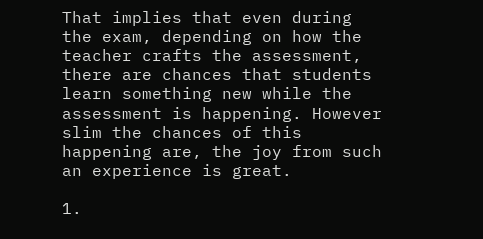That implies that even during the exam, depending on how the teacher crafts the assessment, there are chances that students learn something new while the assessment is happening. However slim the chances of this happening are, the joy from such an experience is great.

1.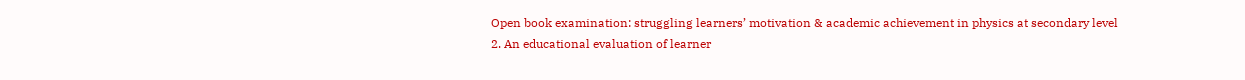Open book examination: struggling learners’ motivation & academic achievement in physics at secondary level
2. An educational evaluation of learner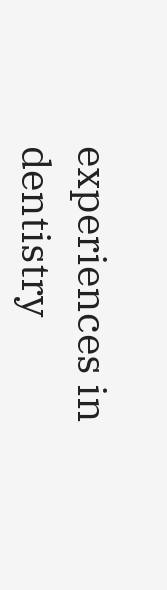experiences in dentistry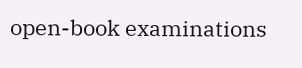open-book examinations